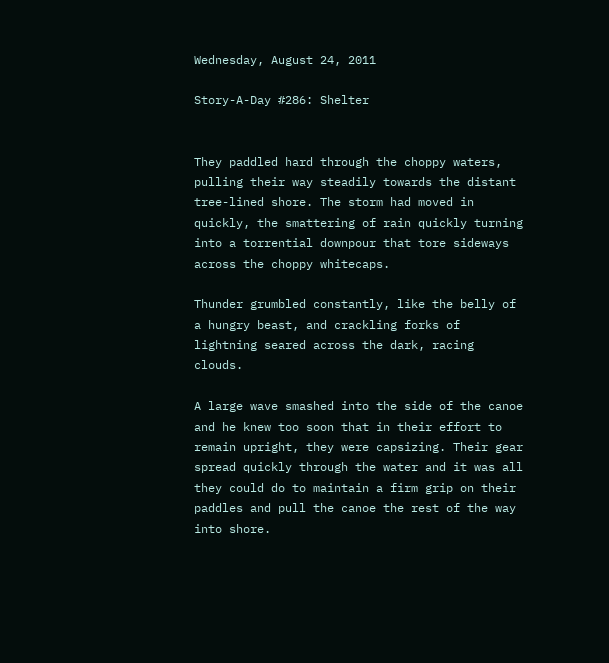Wednesday, August 24, 2011

Story-A-Day #286: Shelter


They paddled hard through the choppy waters, pulling their way steadily towards the distant tree-lined shore. The storm had moved in quickly, the smattering of rain quickly turning into a torrential downpour that tore sideways across the choppy whitecaps.

Thunder grumbled constantly, like the belly of a hungry beast, and crackling forks of lightning seared across the dark, racing clouds.

A large wave smashed into the side of the canoe and he knew too soon that in their effort to remain upright, they were capsizing. Their gear spread quickly through the water and it was all they could do to maintain a firm grip on their paddles and pull the canoe the rest of the way into shore.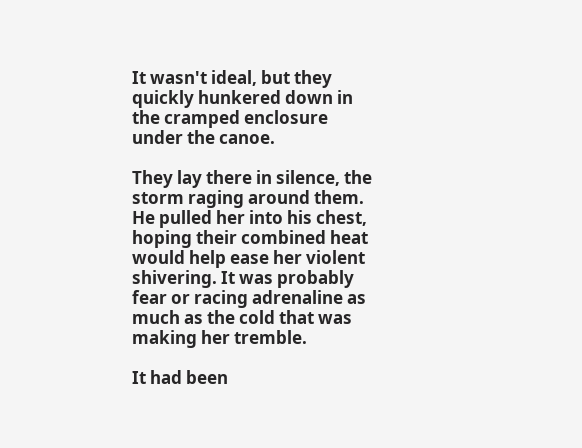It wasn't ideal, but they quickly hunkered down in the cramped enclosure under the canoe.

They lay there in silence, the storm raging around them. He pulled her into his chest, hoping their combined heat would help ease her violent shivering. It was probably fear or racing adrenaline as much as the cold that was making her tremble.

It had been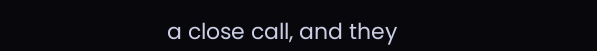a close call, and they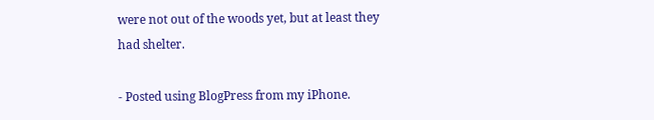were not out of the woods yet, but at least they had shelter.

- Posted using BlogPress from my iPhone.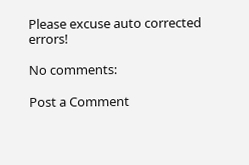Please excuse auto corrected errors!

No comments:

Post a Comment